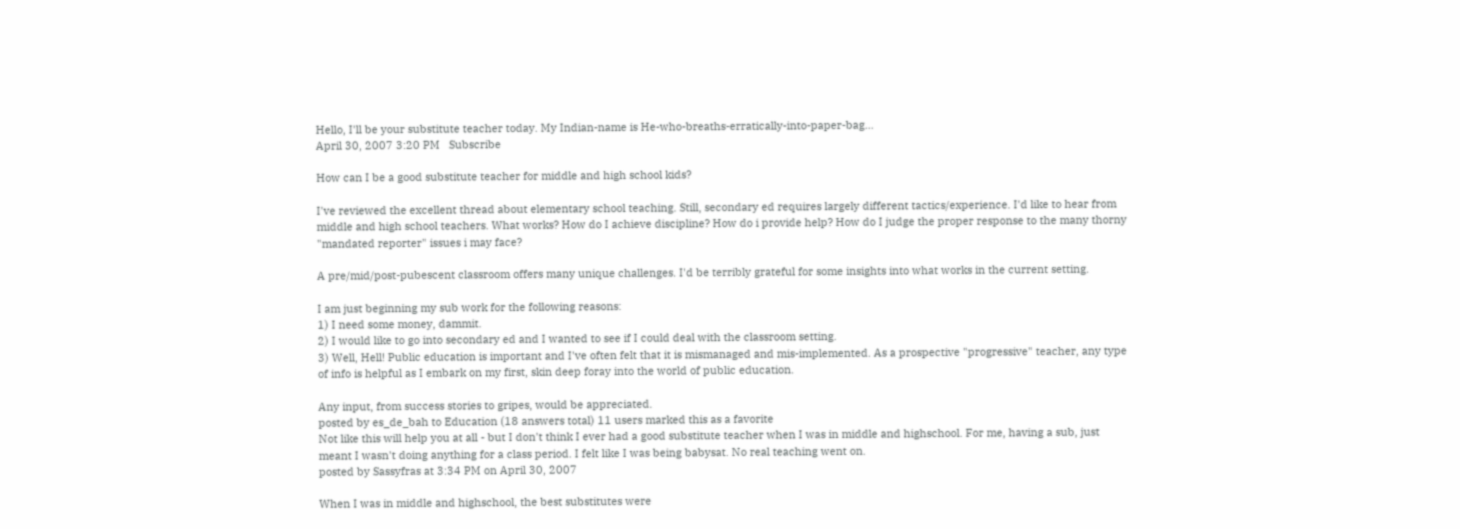Hello, I'll be your substitute teacher today. My Indian-name is He-who-breaths-erratically-into-paper-bag...
April 30, 2007 3:20 PM   Subscribe

How can I be a good substitute teacher for middle and high school kids?

I've reviewed the excellent thread about elementary school teaching. Still, secondary ed requires largely different tactics/experience. I'd like to hear from middle and high school teachers. What works? How do I achieve discipline? How do i provide help? How do I judge the proper response to the many thorny "mandated reporter" issues i may face?

A pre/mid/post-pubescent classroom offers many unique challenges. I'd be terribly grateful for some insights into what works in the current setting.

I am just beginning my sub work for the following reasons:
1) I need some money, dammit.
2) I would like to go into secondary ed and I wanted to see if I could deal with the classroom setting.
3) Well, Hell! Public education is important and I've often felt that it is mismanaged and mis-implemented. As a prospective "progressive" teacher, any type of info is helpful as I embark on my first, skin deep foray into the world of public education.

Any input, from success stories to gripes, would be appreciated.
posted by es_de_bah to Education (18 answers total) 11 users marked this as a favorite
Not like this will help you at all - but I don't think I ever had a good substitute teacher when I was in middle and highschool. For me, having a sub, just meant I wasn't doing anything for a class period. I felt like I was being babysat. No real teaching went on.
posted by Sassyfras at 3:34 PM on April 30, 2007

When I was in middle and highschool, the best substitutes were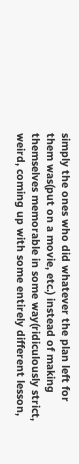simply the ones who did whatever the plan left for them was(put on a movie, etc.) instead of making themselves memorable in some way(ridiculously strict, weird, coming up with some entirely different lesson,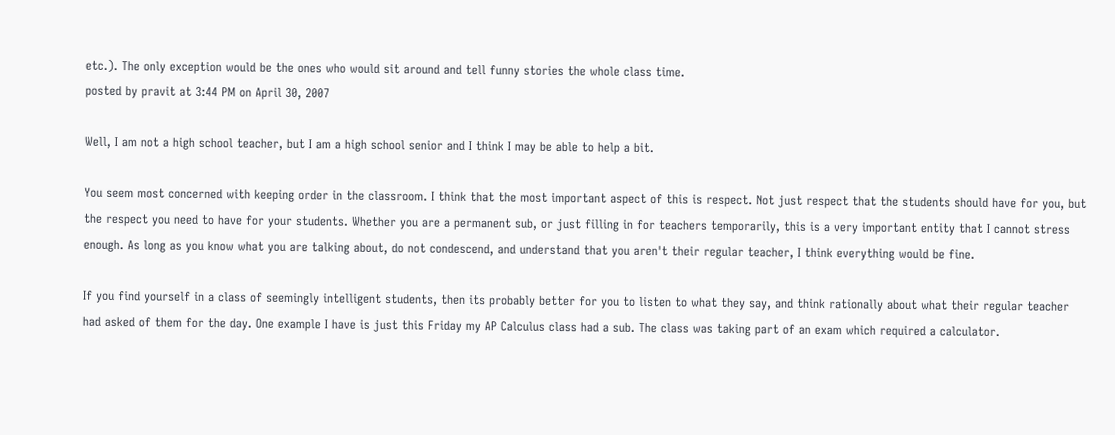etc.). The only exception would be the ones who would sit around and tell funny stories the whole class time.
posted by pravit at 3:44 PM on April 30, 2007

Well, I am not a high school teacher, but I am a high school senior and I think I may be able to help a bit.

You seem most concerned with keeping order in the classroom. I think that the most important aspect of this is respect. Not just respect that the students should have for you, but the respect you need to have for your students. Whether you are a permanent sub, or just filling in for teachers temporarily, this is a very important entity that I cannot stress enough. As long as you know what you are talking about, do not condescend, and understand that you aren't their regular teacher, I think everything would be fine.

If you find yourself in a class of seemingly intelligent students, then its probably better for you to listen to what they say, and think rationally about what their regular teacher had asked of them for the day. One example I have is just this Friday my AP Calculus class had a sub. The class was taking part of an exam which required a calculator.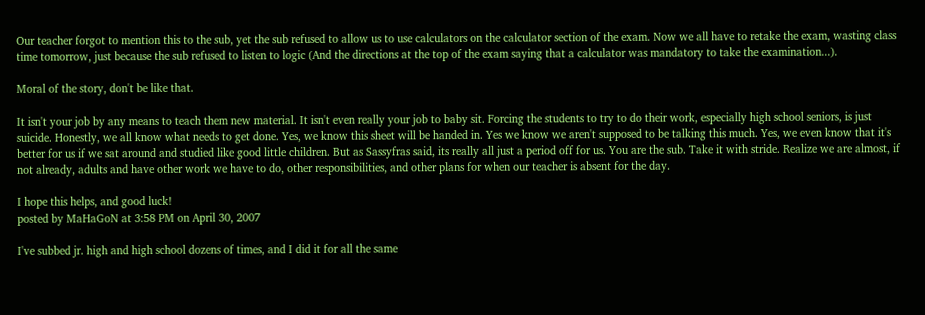Our teacher forgot to mention this to the sub, yet the sub refused to allow us to use calculators on the calculator section of the exam. Now we all have to retake the exam, wasting class time tomorrow, just because the sub refused to listen to logic (And the directions at the top of the exam saying that a calculator was mandatory to take the examination...).

Moral of the story, don't be like that.

It isn't your job by any means to teach them new material. It isn't even really your job to baby sit. Forcing the students to try to do their work, especially high school seniors, is just suicide. Honestly, we all know what needs to get done. Yes, we know this sheet will be handed in. Yes we know we aren't supposed to be talking this much. Yes, we even know that it's better for us if we sat around and studied like good little children. But as Sassyfras said, its really all just a period off for us. You are the sub. Take it with stride. Realize we are almost, if not already, adults and have other work we have to do, other responsibilities, and other plans for when our teacher is absent for the day.

I hope this helps, and good luck!
posted by MaHaGoN at 3:58 PM on April 30, 2007

I've subbed jr. high and high school dozens of times, and I did it for all the same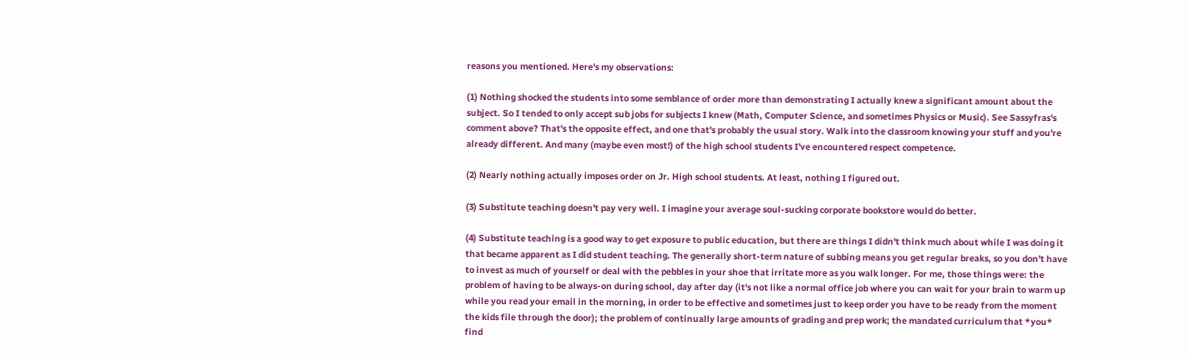reasons you mentioned. Here's my observations:

(1) Nothing shocked the students into some semblance of order more than demonstrating I actually knew a significant amount about the subject. So I tended to only accept sub jobs for subjects I knew (Math, Computer Science, and sometimes Physics or Music). See Sassyfras's comment above? That's the opposite effect, and one that's probably the usual story. Walk into the classroom knowing your stuff and you're already different. And many (maybe even most!) of the high school students I've encountered respect competence.

(2) Nearly nothing actually imposes order on Jr. High school students. At least, nothing I figured out.

(3) Substitute teaching doesn't pay very well. I imagine your average soul-sucking corporate bookstore would do better.

(4) Substitute teaching is a good way to get exposure to public education, but there are things I didn't think much about while I was doing it that became apparent as I did student teaching. The generally short-term nature of subbing means you get regular breaks, so you don't have to invest as much of yourself or deal with the pebbles in your shoe that irritate more as you walk longer. For me, those things were: the problem of having to be always-on during school, day after day (it's not like a normal office job where you can wait for your brain to warm up while you read your email in the morning, in order to be effective and sometimes just to keep order you have to be ready from the moment the kids file through the door); the problem of continually large amounts of grading and prep work; the mandated curriculum that *you* find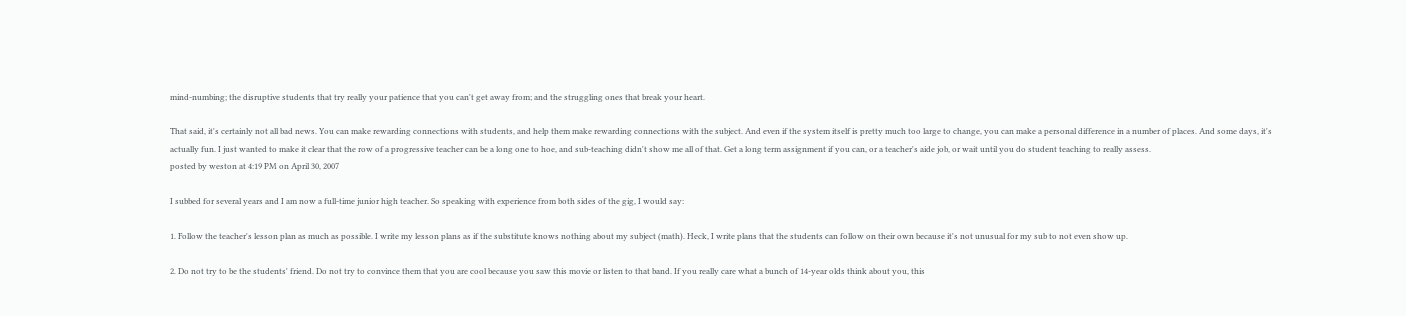mind-numbing; the disruptive students that try really your patience that you can't get away from; and the struggling ones that break your heart.

That said, it's certainly not all bad news. You can make rewarding connections with students, and help them make rewarding connections with the subject. And even if the system itself is pretty much too large to change, you can make a personal difference in a number of places. And some days, it's actually fun. I just wanted to make it clear that the row of a progressive teacher can be a long one to hoe, and sub-teaching didn't show me all of that. Get a long term assignment if you can, or a teacher's aide job, or wait until you do student teaching to really assess.
posted by weston at 4:19 PM on April 30, 2007

I subbed for several years and I am now a full-time junior high teacher. So speaking with experience from both sides of the gig, I would say:

1. Follow the teacher's lesson plan as much as possible. I write my lesson plans as if the substitute knows nothing about my subject (math). Heck, I write plans that the students can follow on their own because it's not unusual for my sub to not even show up.

2. Do not try to be the students' friend. Do not try to convince them that you are cool because you saw this movie or listen to that band. If you really care what a bunch of 14-year olds think about you, this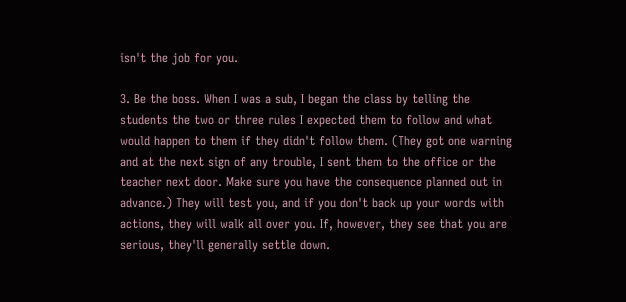isn't the job for you.

3. Be the boss. When I was a sub, I began the class by telling the students the two or three rules I expected them to follow and what would happen to them if they didn't follow them. (They got one warning and at the next sign of any trouble, I sent them to the office or the teacher next door. Make sure you have the consequence planned out in advance.) They will test you, and if you don't back up your words with actions, they will walk all over you. If, however, they see that you are serious, they'll generally settle down.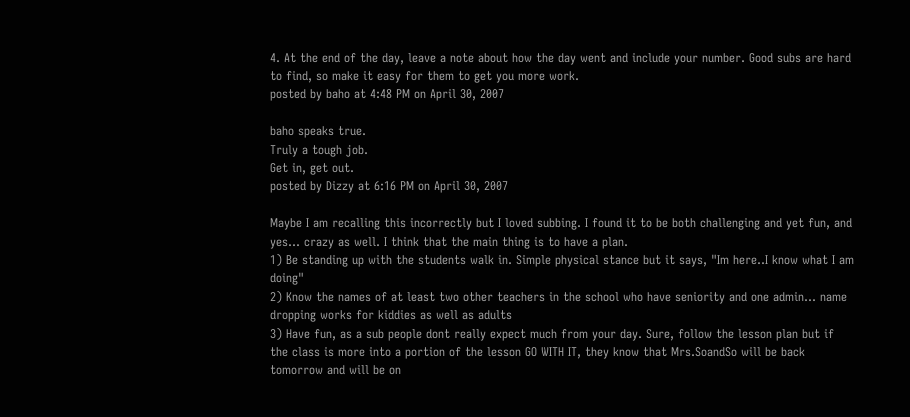4. At the end of the day, leave a note about how the day went and include your number. Good subs are hard to find, so make it easy for them to get you more work.
posted by baho at 4:48 PM on April 30, 2007

baho speaks true.
Truly a tough job.
Get in, get out.
posted by Dizzy at 6:16 PM on April 30, 2007

Maybe I am recalling this incorrectly but I loved subbing. I found it to be both challenging and yet fun, and yes... crazy as well. I think that the main thing is to have a plan.
1) Be standing up with the students walk in. Simple physical stance but it says, "Im here..I know what I am doing"
2) Know the names of at least two other teachers in the school who have seniority and one admin... name dropping works for kiddies as well as adults
3) Have fun, as a sub people dont really expect much from your day. Sure, follow the lesson plan but if the class is more into a portion of the lesson GO WITH IT, they know that Mrs.SoandSo will be back tomorrow and will be on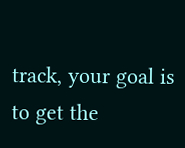track, your goal is to get the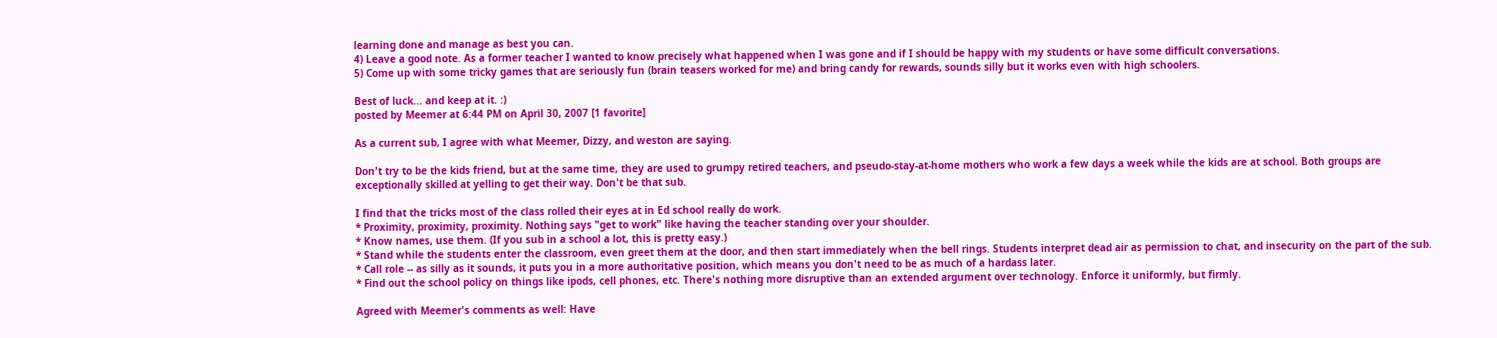learning done and manage as best you can.
4) Leave a good note. As a former teacher I wanted to know precisely what happened when I was gone and if I should be happy with my students or have some difficult conversations.
5) Come up with some tricky games that are seriously fun (brain teasers worked for me) and bring candy for rewards, sounds silly but it works even with high schoolers.

Best of luck... and keep at it. :)
posted by Meemer at 6:44 PM on April 30, 2007 [1 favorite]

As a current sub, I agree with what Meemer, Dizzy, and weston are saying.

Don't try to be the kids friend, but at the same time, they are used to grumpy retired teachers, and pseudo-stay-at-home mothers who work a few days a week while the kids are at school. Both groups are exceptionally skilled at yelling to get their way. Don't be that sub.

I find that the tricks most of the class rolled their eyes at in Ed school really do work.
* Proximity, proximity, proximity. Nothing says "get to work" like having the teacher standing over your shoulder.
* Know names, use them. (If you sub in a school a lot, this is pretty easy.)
* Stand while the students enter the classroom, even greet them at the door, and then start immediately when the bell rings. Students interpret dead air as permission to chat, and insecurity on the part of the sub.
* Call role -- as silly as it sounds, it puts you in a more authoritative position, which means you don't need to be as much of a hardass later.
* Find out the school policy on things like ipods, cell phones, etc. There's nothing more disruptive than an extended argument over technology. Enforce it uniformly, but firmly.

Agreed with Meemer's comments as well: Have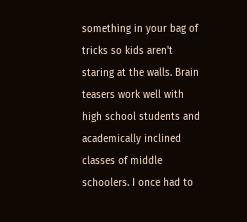something in your bag of tricks so kids aren't staring at the walls. Brain teasers work well with high school students and academically inclined classes of middle schoolers. I once had to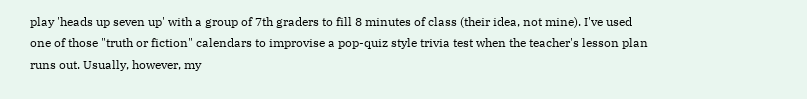play 'heads up seven up' with a group of 7th graders to fill 8 minutes of class (their idea, not mine). I've used one of those "truth or fiction" calendars to improvise a pop-quiz style trivia test when the teacher's lesson plan runs out. Usually, however, my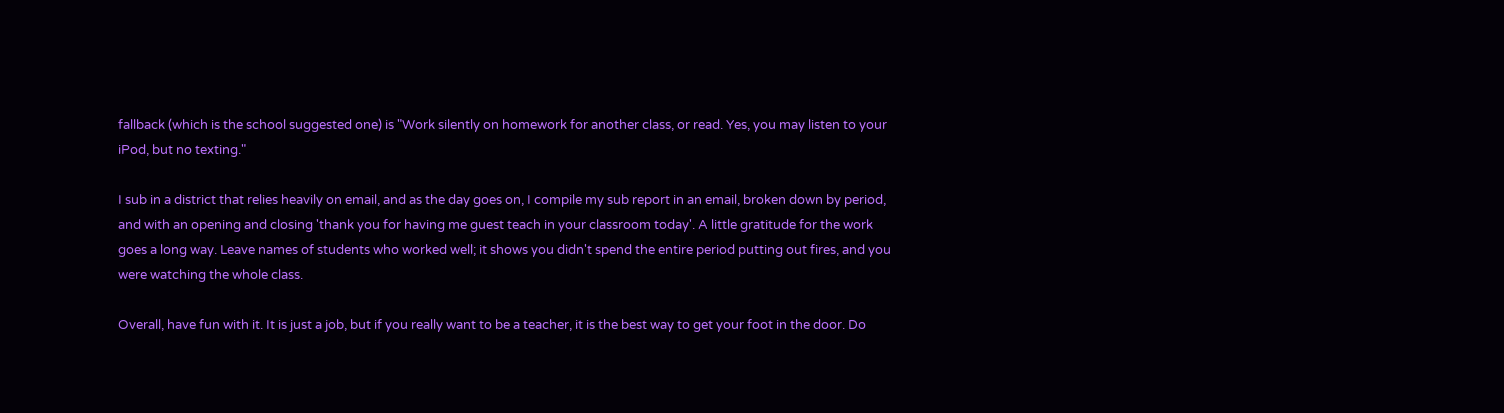fallback (which is the school suggested one) is "Work silently on homework for another class, or read. Yes, you may listen to your iPod, but no texting."

I sub in a district that relies heavily on email, and as the day goes on, I compile my sub report in an email, broken down by period, and with an opening and closing 'thank you for having me guest teach in your classroom today'. A little gratitude for the work goes a long way. Leave names of students who worked well; it shows you didn't spend the entire period putting out fires, and you were watching the whole class.

Overall, have fun with it. It is just a job, but if you really want to be a teacher, it is the best way to get your foot in the door. Do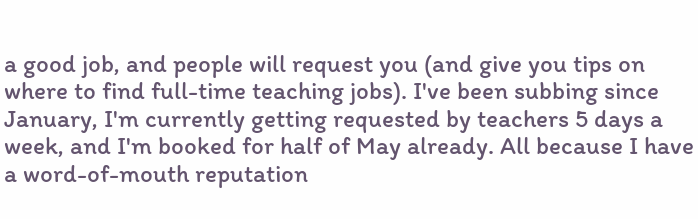a good job, and people will request you (and give you tips on where to find full-time teaching jobs). I've been subbing since January, I'm currently getting requested by teachers 5 days a week, and I'm booked for half of May already. All because I have a word-of-mouth reputation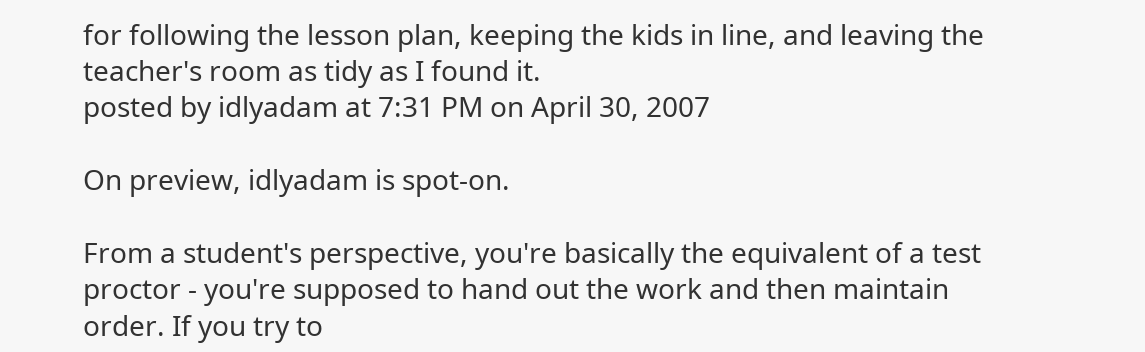for following the lesson plan, keeping the kids in line, and leaving the teacher's room as tidy as I found it.
posted by idlyadam at 7:31 PM on April 30, 2007

On preview, idlyadam is spot-on.

From a student's perspective, you're basically the equivalent of a test proctor - you're supposed to hand out the work and then maintain order. If you try to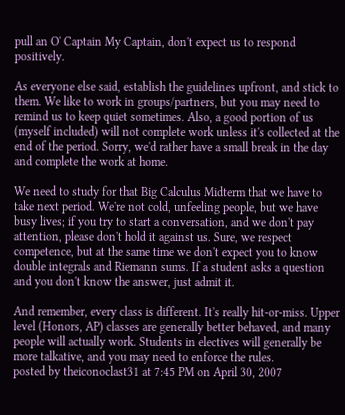pull an O' Captain My Captain, don't expect us to respond positively.

As everyone else said, establish the guidelines upfront, and stick to them. We like to work in groups/partners, but you may need to remind us to keep quiet sometimes. Also, a good portion of us (myself included) will not complete work unless it's collected at the end of the period. Sorry, we'd rather have a small break in the day and complete the work at home.

We need to study for that Big Calculus Midterm that we have to take next period. We're not cold, unfeeling people, but we have busy lives; if you try to start a conversation, and we don't pay attention, please don't hold it against us. Sure, we respect competence, but at the same time we don't expect you to know double integrals and Riemann sums. If a student asks a question and you don't know the answer, just admit it.

And remember, every class is different. It's really hit-or-miss. Upper level (Honors, AP) classes are generally better behaved, and many people will actually work. Students in electives will generally be more talkative, and you may need to enforce the rules.
posted by theiconoclast31 at 7:45 PM on April 30, 2007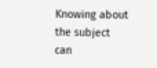Knowing about the subject can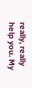really, really help you. My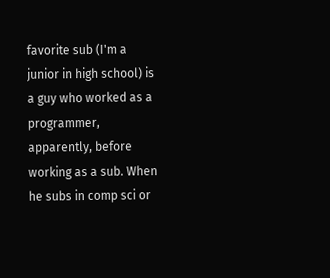favorite sub (I'm a junior in high school) is a guy who worked as a programmer, apparently, before working as a sub. When he subs in comp sci or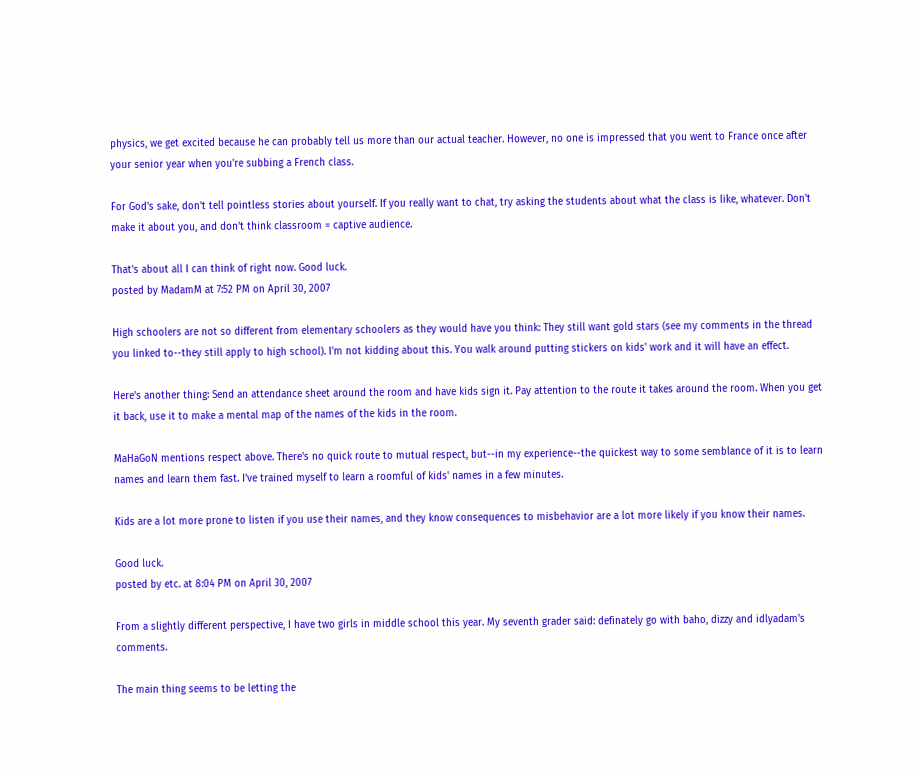physics, we get excited because he can probably tell us more than our actual teacher. However, no one is impressed that you went to France once after your senior year when you're subbing a French class.

For God's sake, don't tell pointless stories about yourself. If you really want to chat, try asking the students about what the class is like, whatever. Don't make it about you, and don't think classroom = captive audience.

That's about all I can think of right now. Good luck.
posted by MadamM at 7:52 PM on April 30, 2007

High schoolers are not so different from elementary schoolers as they would have you think: They still want gold stars (see my comments in the thread you linked to--they still apply to high school). I'm not kidding about this. You walk around putting stickers on kids' work and it will have an effect.

Here's another thing: Send an attendance sheet around the room and have kids sign it. Pay attention to the route it takes around the room. When you get it back, use it to make a mental map of the names of the kids in the room.

MaHaGoN mentions respect above. There's no quick route to mutual respect, but--in my experience--the quickest way to some semblance of it is to learn names and learn them fast. I've trained myself to learn a roomful of kids' names in a few minutes.

Kids are a lot more prone to listen if you use their names, and they know consequences to misbehavior are a lot more likely if you know their names.

Good luck.
posted by etc. at 8:04 PM on April 30, 2007

From a slightly different perspective, I have two girls in middle school this year. My seventh grader said: definately go with baho, dizzy and idlyadam's comments.

The main thing seems to be letting the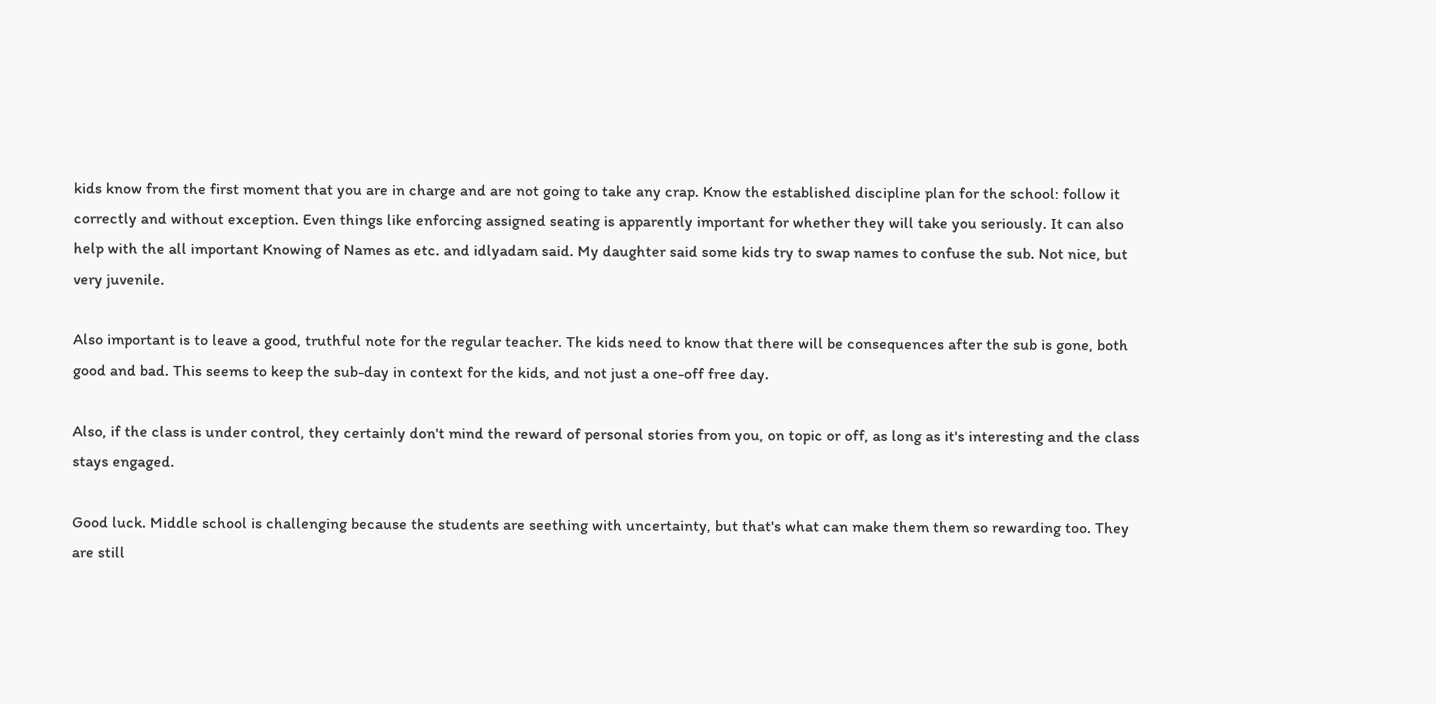kids know from the first moment that you are in charge and are not going to take any crap. Know the established discipline plan for the school: follow it correctly and without exception. Even things like enforcing assigned seating is apparently important for whether they will take you seriously. It can also help with the all important Knowing of Names as etc. and idlyadam said. My daughter said some kids try to swap names to confuse the sub. Not nice, but very juvenile.

Also important is to leave a good, truthful note for the regular teacher. The kids need to know that there will be consequences after the sub is gone, both good and bad. This seems to keep the sub-day in context for the kids, and not just a one-off free day.

Also, if the class is under control, they certainly don't mind the reward of personal stories from you, on topic or off, as long as it's interesting and the class stays engaged.

Good luck. Middle school is challenging because the students are seething with uncertainty, but that's what can make them them so rewarding too. They are still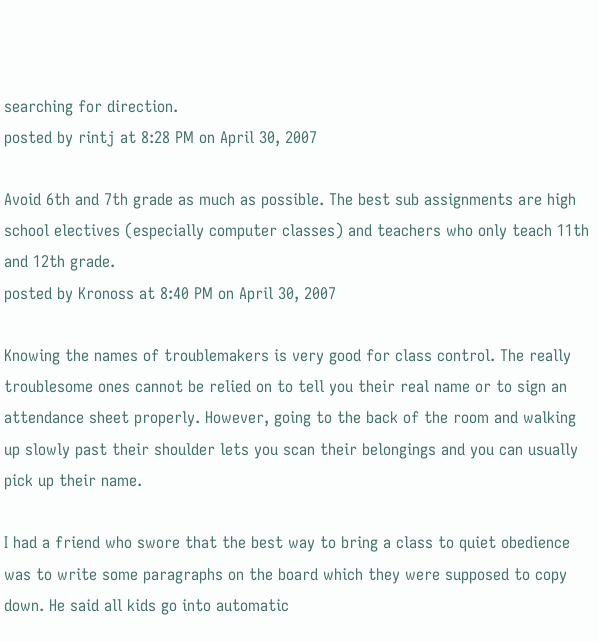searching for direction.
posted by rintj at 8:28 PM on April 30, 2007

Avoid 6th and 7th grade as much as possible. The best sub assignments are high school electives (especially computer classes) and teachers who only teach 11th and 12th grade.
posted by Kronoss at 8:40 PM on April 30, 2007

Knowing the names of troublemakers is very good for class control. The really troublesome ones cannot be relied on to tell you their real name or to sign an attendance sheet properly. However, going to the back of the room and walking up slowly past their shoulder lets you scan their belongings and you can usually pick up their name.

I had a friend who swore that the best way to bring a class to quiet obedience was to write some paragraphs on the board which they were supposed to copy down. He said all kids go into automatic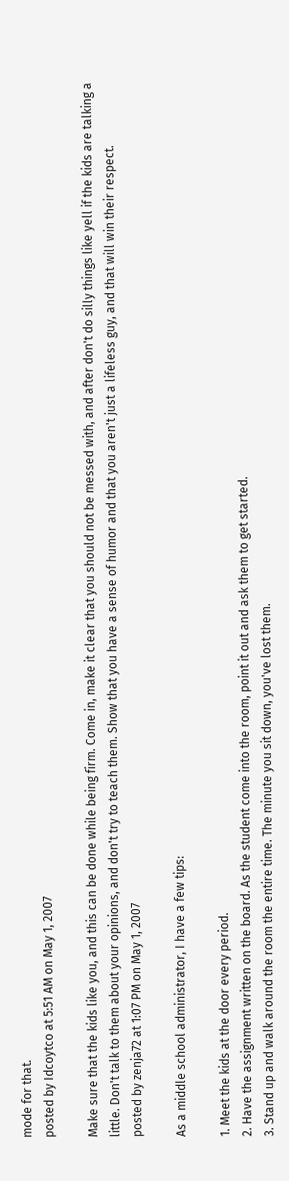mode for that.
posted by Idcoytco at 5:51 AM on May 1, 2007

Make sure that the kids like you, and this can be done while being firm. Come in, make it clear that you should not be messed with, and after don't do silly things like yell if the kids are talking a little. Don't talk to them about your opinions, and don't try to teach them. Show that you have a sense of humor and that you aren't just a lifeless guy, and that will win their respect.
posted by zenja72 at 1:07 PM on May 1, 2007

As a middle school administrator, I have a few tips:

1. Meet the kids at the door every period.
2. Have the assignment written on the board. As the student come into the room, point it out and ask them to get started.
3. Stand up and walk around the room the entire time. The minute you sit down, you've lost them.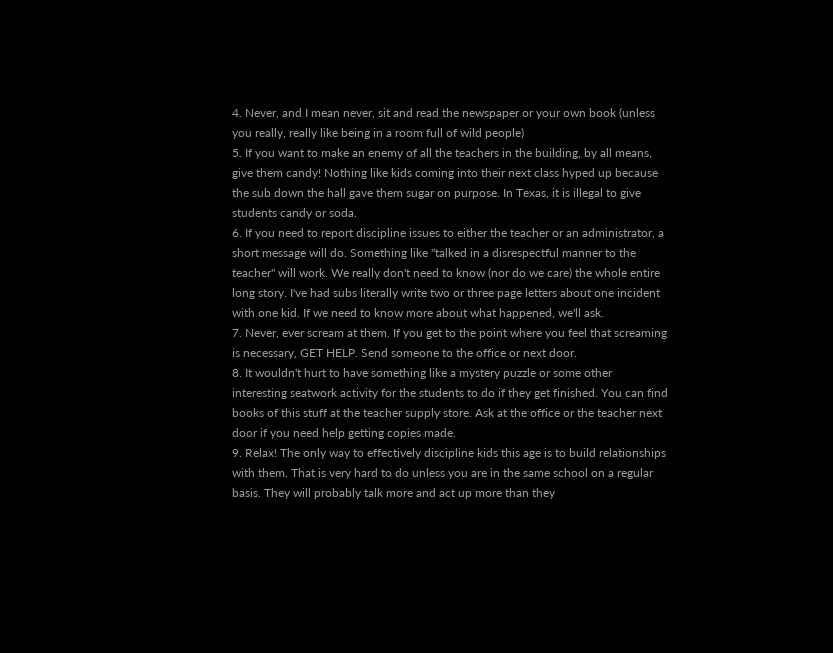4. Never, and I mean never, sit and read the newspaper or your own book (unless you really, really like being in a room full of wild people)
5. If you want to make an enemy of all the teachers in the building, by all means, give them candy! Nothing like kids coming into their next class hyped up because the sub down the hall gave them sugar on purpose. In Texas, it is illegal to give students candy or soda.
6. If you need to report discipline issues to either the teacher or an administrator, a short message will do. Something like "talked in a disrespectful manner to the teacher" will work. We really don't need to know (nor do we care) the whole entire long story. I've had subs literally write two or three page letters about one incident with one kid. If we need to know more about what happened, we'll ask.
7. Never, ever scream at them. If you get to the point where you feel that screaming is necessary, GET HELP. Send someone to the office or next door.
8. It wouldn't hurt to have something like a mystery puzzle or some other interesting seatwork activity for the students to do if they get finished. You can find books of this stuff at the teacher supply store. Ask at the office or the teacher next door if you need help getting copies made.
9. Relax! The only way to effectively discipline kids this age is to build relationships with them. That is very hard to do unless you are in the same school on a regular basis. They will probably talk more and act up more than they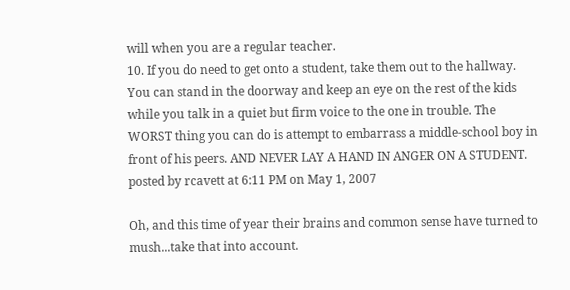will when you are a regular teacher.
10. If you do need to get onto a student, take them out to the hallway. You can stand in the doorway and keep an eye on the rest of the kids while you talk in a quiet but firm voice to the one in trouble. The WORST thing you can do is attempt to embarrass a middle-school boy in front of his peers. AND NEVER LAY A HAND IN ANGER ON A STUDENT.
posted by rcavett at 6:11 PM on May 1, 2007

Oh, and this time of year their brains and common sense have turned to mush...take that into account.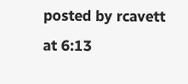posted by rcavett at 6:13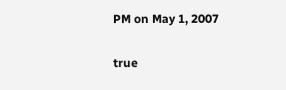PM on May 1, 2007

true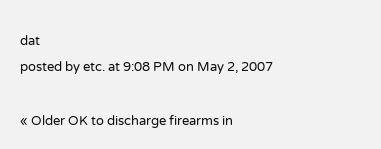dat
posted by etc. at 9:08 PM on May 2, 2007

« Older OK to discharge firearms in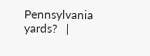Pennsylvania yards?   |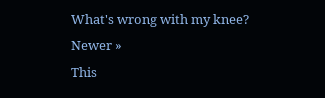What's wrong with my knee? Newer »
This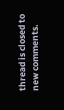thread is closed to new comments.